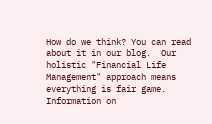How do we think? You can read about it in our blog.  Our holistic "Financial Life Management" approach means everything is fair game.  Information on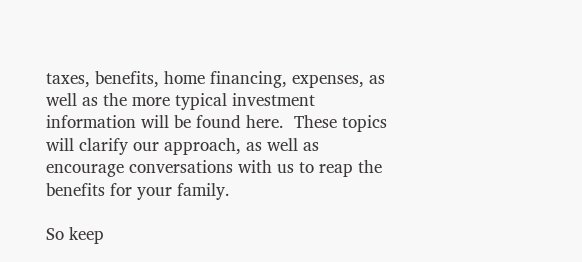taxes, benefits, home financing, expenses, as well as the more typical investment information will be found here.  These topics will clarify our approach, as well as encourage conversations with us to reap the benefits for your family.

So keep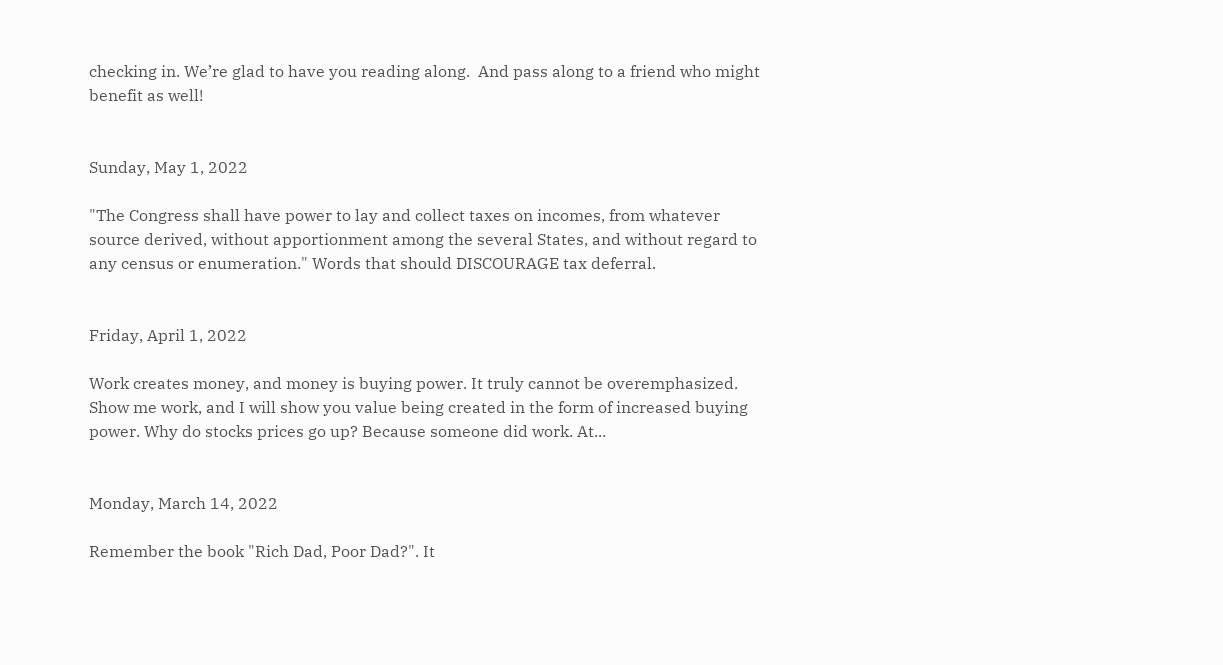checking in. We’re glad to have you reading along.  And pass along to a friend who might benefit as well!


Sunday, May 1, 2022

"The Congress shall have power to lay and collect taxes on incomes, from whatever source derived, without apportionment among the several States, and without regard to any census or enumeration." Words that should DISCOURAGE tax deferral.


Friday, April 1, 2022

Work creates money, and money is buying power. It truly cannot be overemphasized. Show me work, and I will show you value being created in the form of increased buying power. Why do stocks prices go up? Because someone did work. At...


Monday, March 14, 2022

Remember the book "Rich Dad, Poor Dad?". It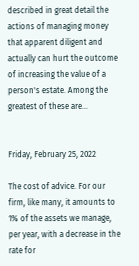described in great detail the actions of managing money that apparent diligent and actually can hurt the outcome of increasing the value of a person's estate. Among the greatest of these are...


Friday, February 25, 2022

The cost of advice. For our firm, like many, it amounts to 1% of the assets we manage, per year, with a decrease in the rate for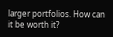larger portfolios. How can it be worth it?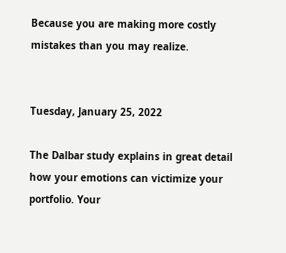Because you are making more costly mistakes than you may realize.


Tuesday, January 25, 2022

The Dalbar study explains in great detail how your emotions can victimize your portfolio. Your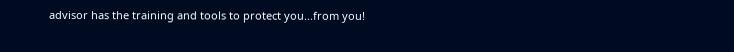advisor has the training and tools to protect you...from you!